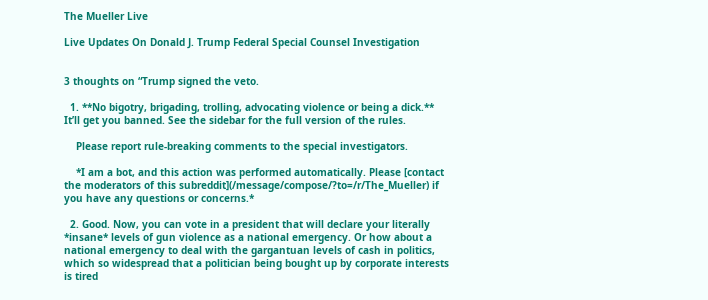The Mueller Live

Live Updates On Donald J. Trump Federal Special Counsel Investigation


3 thoughts on “Trump signed the veto.

  1. **No bigotry, brigading, trolling, advocating violence or being a dick.** It’ll get you banned. See the sidebar for the full version of the rules.

    Please report rule-breaking comments to the special investigators.

    *I am a bot, and this action was performed automatically. Please [contact the moderators of this subreddit](/message/compose/?to=/r/The_Mueller) if you have any questions or concerns.*

  2. Good. Now, you can vote in a president that will declare your literally *insane* levels of gun violence as a national emergency. Or how about a national emergency to deal with the gargantuan levels of cash in politics, which so widespread that a politician being bought up by corporate interests is tired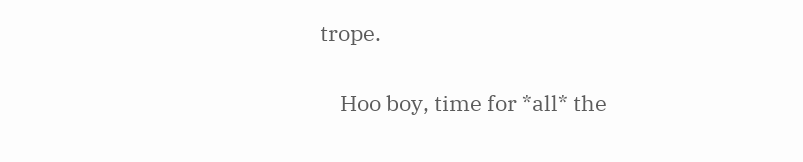trope.

    Hoo boy, time for *all* the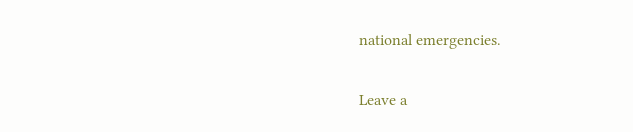national emergencies.

Leave a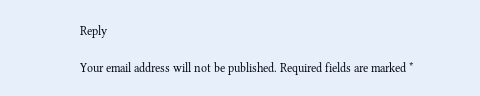Reply

Your email address will not be published. Required fields are marked *